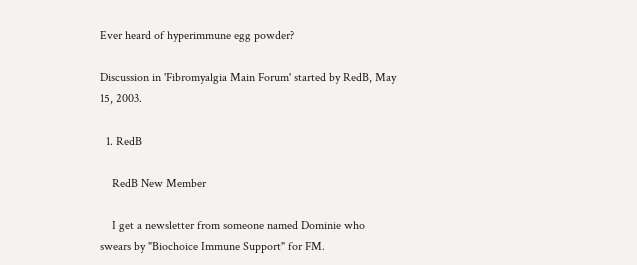Ever heard of hyperimmune egg powder?

Discussion in 'Fibromyalgia Main Forum' started by RedB, May 15, 2003.

  1. RedB

    RedB New Member

    I get a newsletter from someone named Dominie who swears by "Biochoice Immune Support" for FM.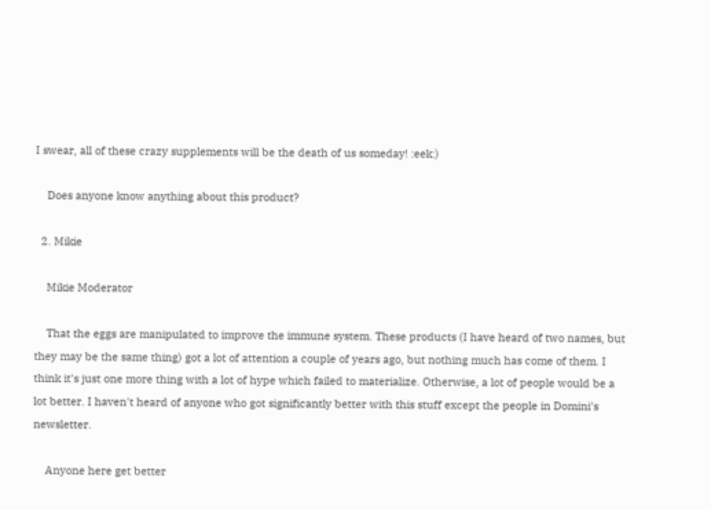I swear, all of these crazy supplements will be the death of us someday! :eek:)

    Does anyone know anything about this product?

  2. Mikie

    Mikie Moderator

    That the eggs are manipulated to improve the immune system. These products (I have heard of two names, but they may be the same thing) got a lot of attention a couple of years ago, but nothing much has come of them. I think it's just one more thing with a lot of hype which failed to materialize. Otherwise, a lot of people would be a lot better. I haven't heard of anyone who got significantly better with this stuff except the people in Domini's newsletter.

    Anyone here get better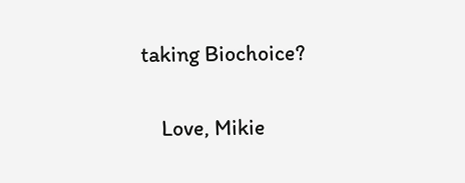taking Biochoice?

    Love, Mikie